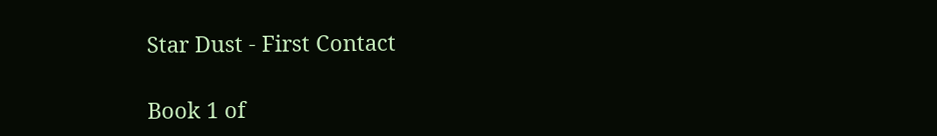Star Dust - First Contact

Book 1 of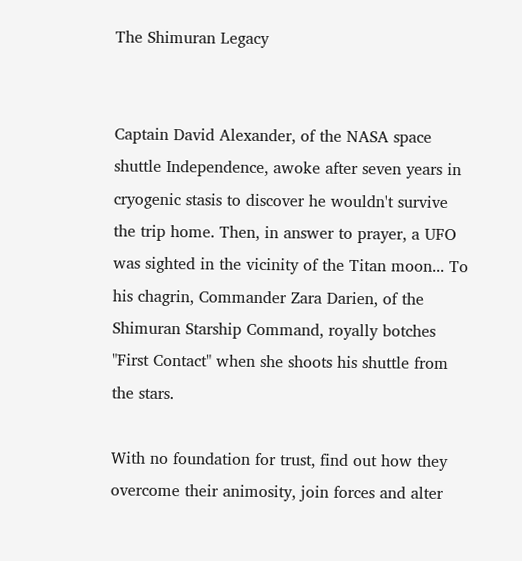The Shimuran Legacy


Captain David Alexander, of the NASA space shuttle Independence, awoke after seven years in cryogenic stasis to discover he wouldn't survive the trip home. Then, in answer to prayer, a UFO was sighted in the vicinity of the Titan moon... To his chagrin, Commander Zara Darien, of the Shimuran Starship Command, royally botches "First Contact" when she shoots his shuttle from the stars.

With no foundation for trust, find out how they overcome their animosity, join forces and alter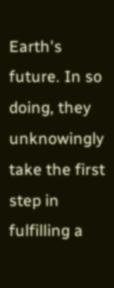Earth's future. In so doing, they unknowingly take the first step in fulfilling a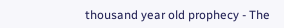thousand year old prophecy - The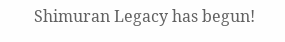Shimuran Legacy has begun!